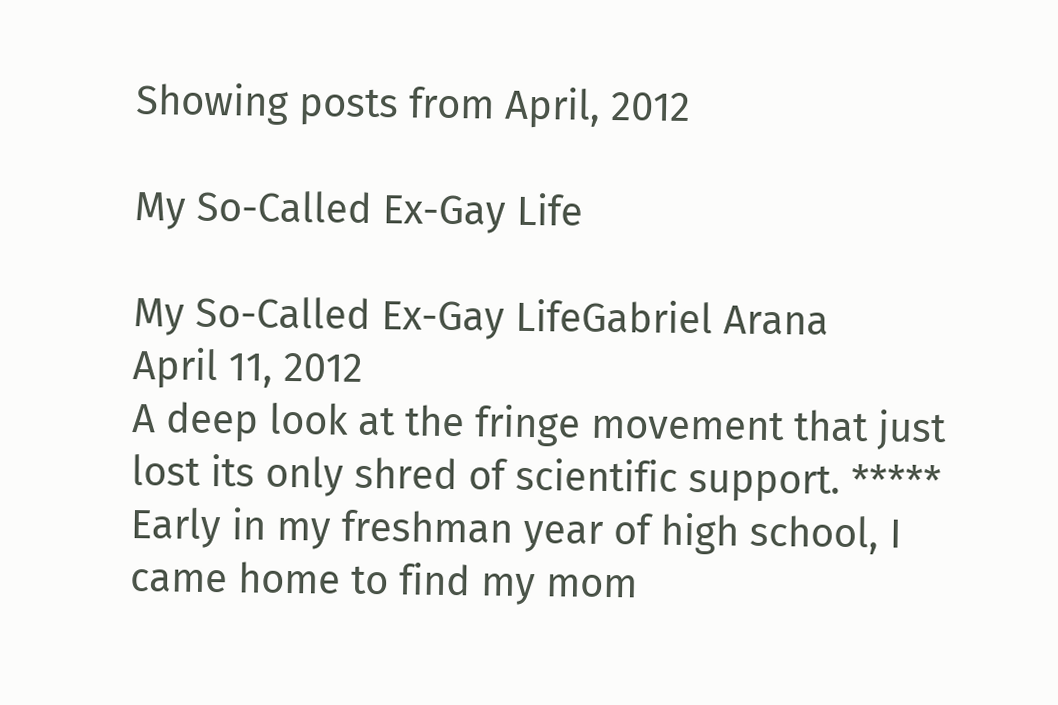Showing posts from April, 2012

My So-Called Ex-Gay Life

My So-Called Ex-Gay LifeGabriel Arana
April 11, 2012
A deep look at the fringe movement that just lost its only shred of scientific support. *****
Early in my freshman year of high school, I came home to find my mom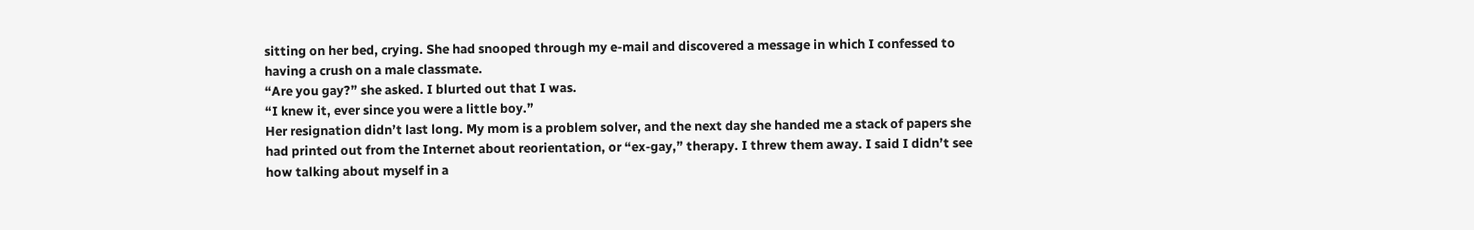sitting on her bed, crying. She had snooped through my e-mail and discovered a message in which I confessed to having a crush on a male classmate.
“Are you gay?” she asked. I blurted out that I was.
“I knew it, ever since you were a little boy.”
Her resignation didn’t last long. My mom is a problem solver, and the next day she handed me a stack of papers she had printed out from the Internet about reorientation, or “ex-gay,” therapy. I threw them away. I said I didn’t see how talking about myself in a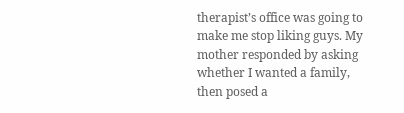therapist’s office was going to make me stop liking guys. My mother responded by asking whether I wanted a family, then posed a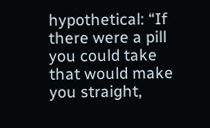hypothetical: “If there were a pill you could take that would make you straight,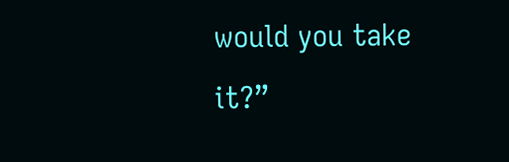would you take it?”